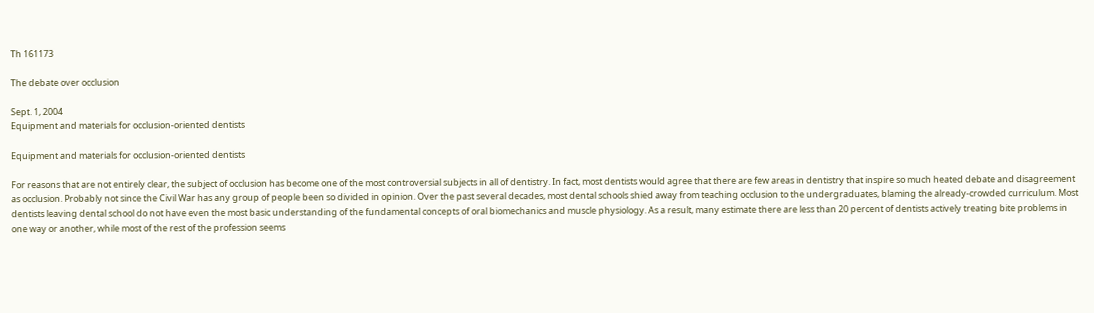Th 161173

The debate over occlusion

Sept. 1, 2004
Equipment and materials for occlusion-oriented dentists

Equipment and materials for occlusion-oriented dentists

For reasons that are not entirely clear, the subject of occlusion has become one of the most controversial subjects in all of dentistry. In fact, most dentists would agree that there are few areas in dentistry that inspire so much heated debate and disagreement as occlusion. Probably not since the Civil War has any group of people been so divided in opinion. Over the past several decades, most dental schools shied away from teaching occlusion to the undergraduates, blaming the already-crowded curriculum. Most dentists leaving dental school do not have even the most basic understanding of the fundamental concepts of oral biomechanics and muscle physiology. As a result, many estimate there are less than 20 percent of dentists actively treating bite problems in one way or another, while most of the rest of the profession seems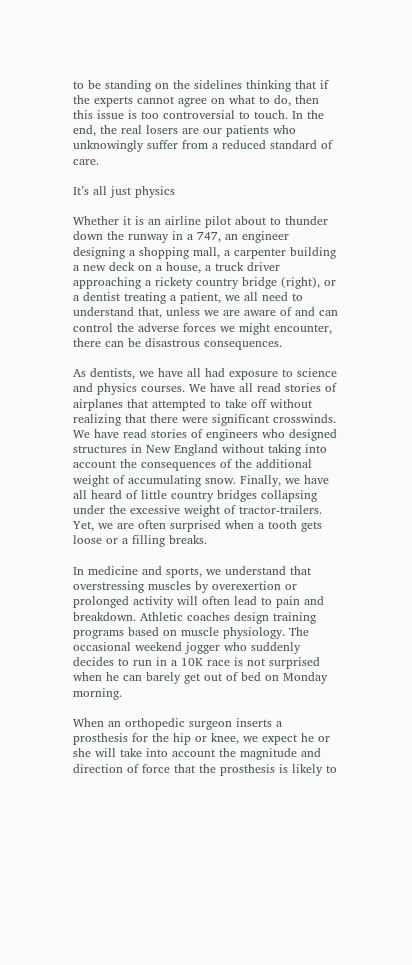to be standing on the sidelines thinking that if the experts cannot agree on what to do, then this issue is too controversial to touch. In the end, the real losers are our patients who unknowingly suffer from a reduced standard of care.

It’s all just physics

Whether it is an airline pilot about to thunder down the runway in a 747, an engineer designing a shopping mall, a carpenter building a new deck on a house, a truck driver approaching a rickety country bridge (right), or a dentist treating a patient, we all need to understand that, unless we are aware of and can control the adverse forces we might encounter, there can be disastrous consequences.

As dentists, we have all had exposure to science and physics courses. We have all read stories of airplanes that attempted to take off without realizing that there were significant crosswinds. We have read stories of engineers who designed structures in New England without taking into account the consequences of the additional weight of accumulating snow. Finally, we have all heard of little country bridges collapsing under the excessive weight of tractor-trailers. Yet, we are often surprised when a tooth gets loose or a filling breaks.

In medicine and sports, we understand that overstressing muscles by overexertion or prolonged activity will often lead to pain and breakdown. Athletic coaches design training programs based on muscle physiology. The occasional weekend jogger who suddenly decides to run in a 10K race is not surprised when he can barely get out of bed on Monday morning.

When an orthopedic surgeon inserts a prosthesis for the hip or knee, we expect he or she will take into account the magnitude and direction of force that the prosthesis is likely to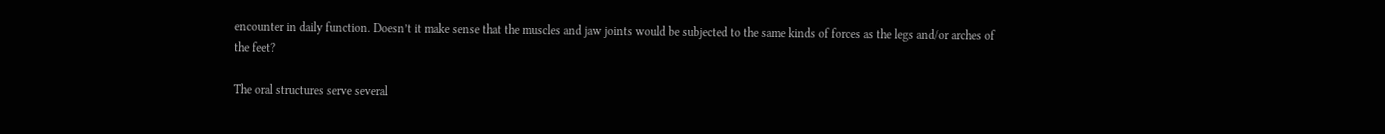encounter in daily function. Doesn’t it make sense that the muscles and jaw joints would be subjected to the same kinds of forces as the legs and/or arches of the feet?

The oral structures serve several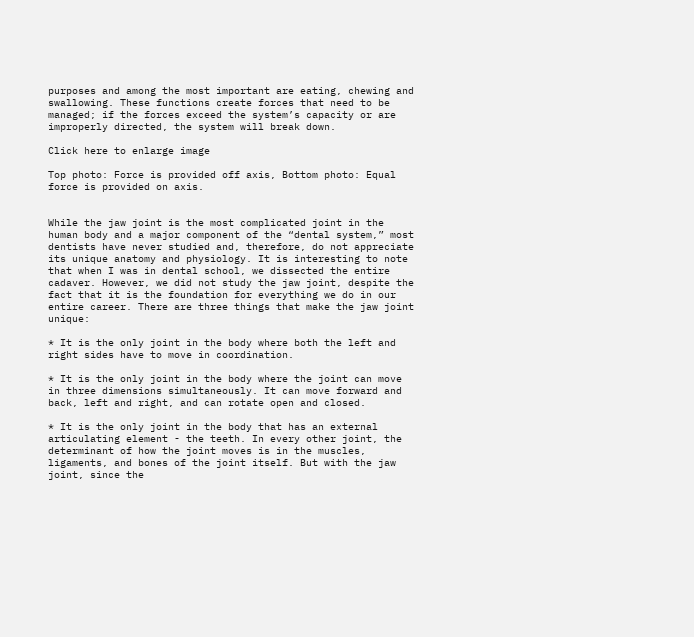purposes and among the most important are eating, chewing and swallowing. These functions create forces that need to be managed; if the forces exceed the system’s capacity or are improperly directed, the system will break down.

Click here to enlarge image

Top photo: Force is provided off axis, Bottom photo: Equal force is provided on axis.


While the jaw joint is the most complicated joint in the human body and a major component of the “dental system,” most dentists have never studied and, therefore, do not appreciate its unique anatomy and physiology. It is interesting to note that when I was in dental school, we dissected the entire cadaver. However, we did not study the jaw joint, despite the fact that it is the foundation for everything we do in our entire career. There are three things that make the jaw joint unique:

* It is the only joint in the body where both the left and right sides have to move in coordination.

* It is the only joint in the body where the joint can move in three dimensions simultaneously. It can move forward and back, left and right, and can rotate open and closed.

* It is the only joint in the body that has an external articulating element - the teeth. In every other joint, the determinant of how the joint moves is in the muscles, ligaments, and bones of the joint itself. But with the jaw joint, since the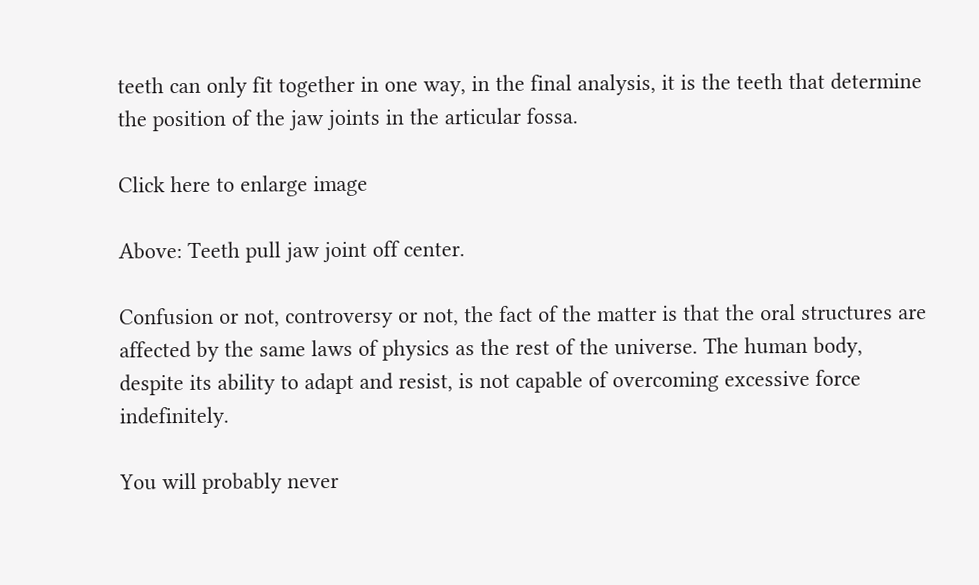teeth can only fit together in one way, in the final analysis, it is the teeth that determine the position of the jaw joints in the articular fossa.

Click here to enlarge image

Above: Teeth pull jaw joint off center.

Confusion or not, controversy or not, the fact of the matter is that the oral structures are affected by the same laws of physics as the rest of the universe. The human body, despite its ability to adapt and resist, is not capable of overcoming excessive force indefinitely.

You will probably never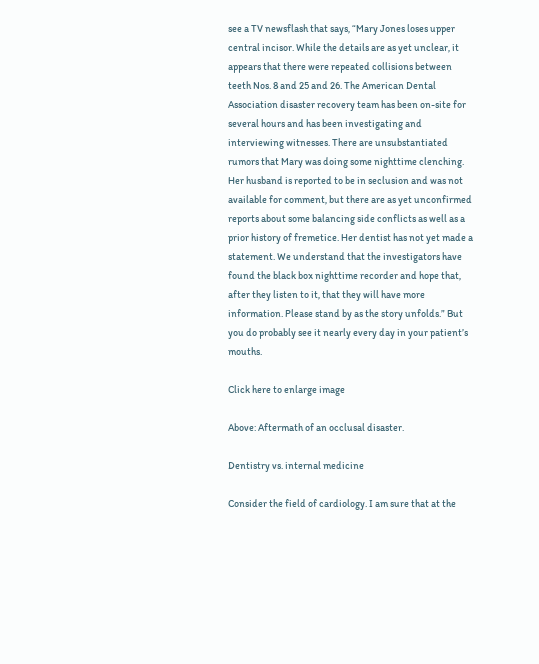see a TV newsflash that says, “Mary Jones loses upper central incisor. While the details are as yet unclear, it appears that there were repeated collisions between teeth Nos. 8 and 25 and 26. The American Dental Association disaster recovery team has been on-site for several hours and has been investigating and interviewing witnesses. There are unsubstantiated rumors that Mary was doing some nighttime clenching. Her husband is reported to be in seclusion and was not available for comment, but there are as yet unconfirmed reports about some balancing side conflicts as well as a prior history of fremetice. Her dentist has not yet made a statement. We understand that the investigators have found the black box nighttime recorder and hope that, after they listen to it, that they will have more information. Please stand by as the story unfolds.” But you do probably see it nearly every day in your patient’s mouths.

Click here to enlarge image

Above: Aftermath of an occlusal disaster.

Dentistry vs. internal medicine

Consider the field of cardiology. I am sure that at the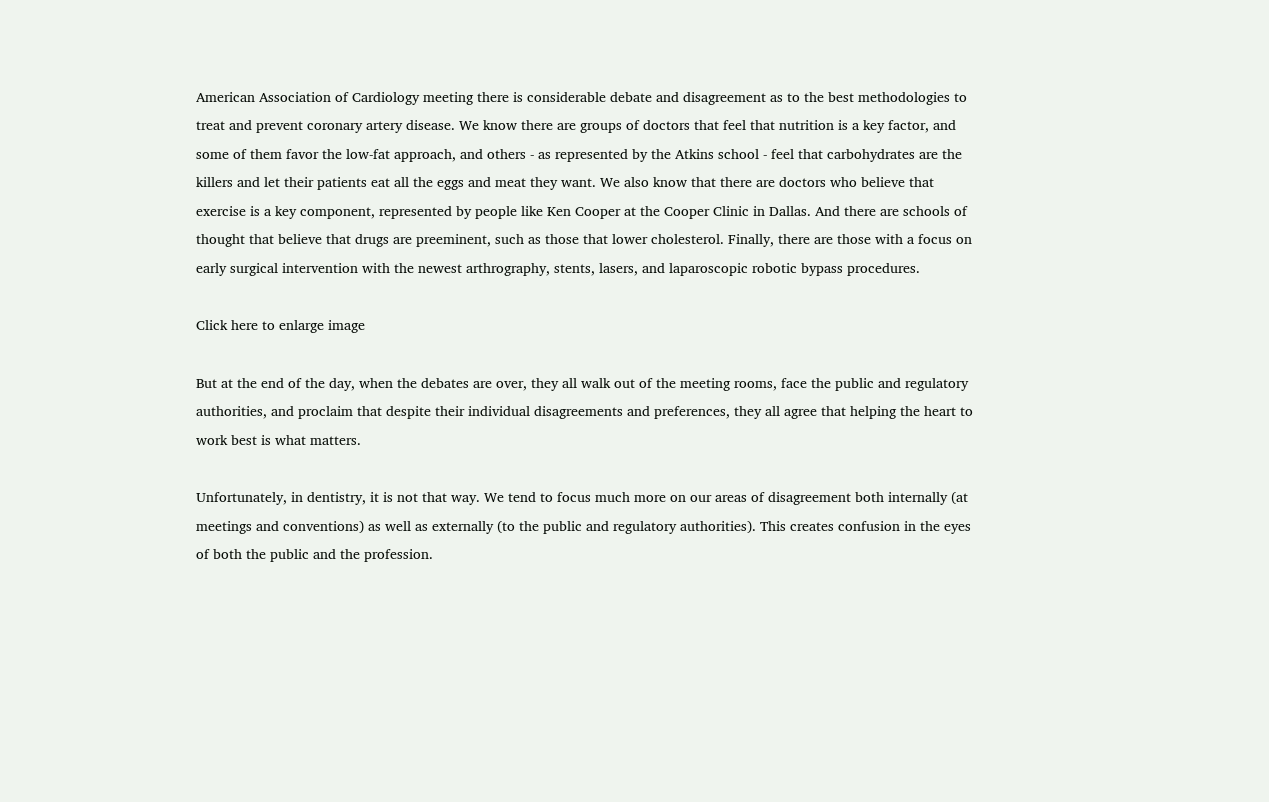American Association of Cardiology meeting there is considerable debate and disagreement as to the best methodologies to treat and prevent coronary artery disease. We know there are groups of doctors that feel that nutrition is a key factor, and some of them favor the low-fat approach, and others - as represented by the Atkins school - feel that carbohydrates are the killers and let their patients eat all the eggs and meat they want. We also know that there are doctors who believe that exercise is a key component, represented by people like Ken Cooper at the Cooper Clinic in Dallas. And there are schools of thought that believe that drugs are preeminent, such as those that lower cholesterol. Finally, there are those with a focus on early surgical intervention with the newest arthrography, stents, lasers, and laparoscopic robotic bypass procedures.

Click here to enlarge image

But at the end of the day, when the debates are over, they all walk out of the meeting rooms, face the public and regulatory authorities, and proclaim that despite their individual disagreements and preferences, they all agree that helping the heart to work best is what matters.

Unfortunately, in dentistry, it is not that way. We tend to focus much more on our areas of disagreement both internally (at meetings and conventions) as well as externally (to the public and regulatory authorities). This creates confusion in the eyes of both the public and the profession.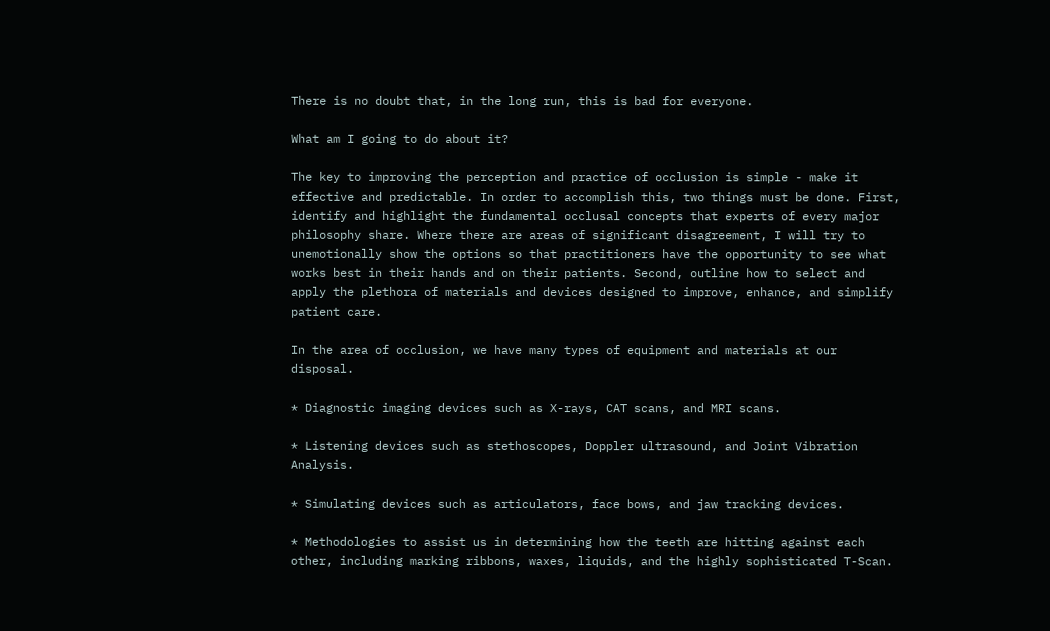There is no doubt that, in the long run, this is bad for everyone.

What am I going to do about it?

The key to improving the perception and practice of occlusion is simple - make it effective and predictable. In order to accomplish this, two things must be done. First, identify and highlight the fundamental occlusal concepts that experts of every major philosophy share. Where there are areas of significant disagreement, I will try to unemotionally show the options so that practitioners have the opportunity to see what works best in their hands and on their patients. Second, outline how to select and apply the plethora of materials and devices designed to improve, enhance, and simplify patient care.

In the area of occlusion, we have many types of equipment and materials at our disposal.

* Diagnostic imaging devices such as X-rays, CAT scans, and MRI scans.

* Listening devices such as stethoscopes, Doppler ultrasound, and Joint Vibration Analysis.

* Simulating devices such as articulators, face bows, and jaw tracking devices.

* Methodologies to assist us in determining how the teeth are hitting against each other, including marking ribbons, waxes, liquids, and the highly sophisticated T-Scan.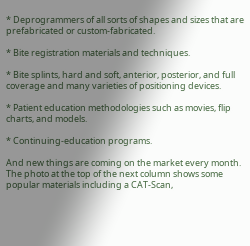* Deprogrammers of all sorts of shapes and sizes that are prefabricated or custom-fabricated.

* Bite registration materials and techniques.

* Bite splints, hard and soft, anterior, posterior, and full coverage and many varieties of positioning devices.

* Patient education methodologies such as movies, flip charts, and models.

* Continuing-education programs.

And new things are coming on the market every month. The photo at the top of the next column shows some popular materials including a CAT-Scan,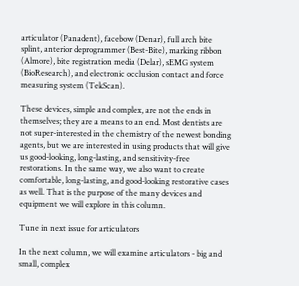articulator (Panadent), facebow (Denar), full arch bite splint, anterior deprogrammer (Best-Bite), marking ribbon (Almore), bite registration media (Delar), sEMG system (BioResearch), and electronic occlusion contact and force measuring system (TekScan).

These devices, simple and complex, are not the ends in themselves; they are a means to an end. Most dentists are not super-interested in the chemistry of the newest bonding agents, but we are interested in using products that will give us good-looking, long-lasting, and sensitivity-free restorations. In the same way, we also want to create comfortable, long-lasting, and good-looking restorative cases as well. That is the purpose of the many devices and equipment we will explore in this column.

Tune in next issue for articulators

In the next column, we will examine articulators - big and small, complex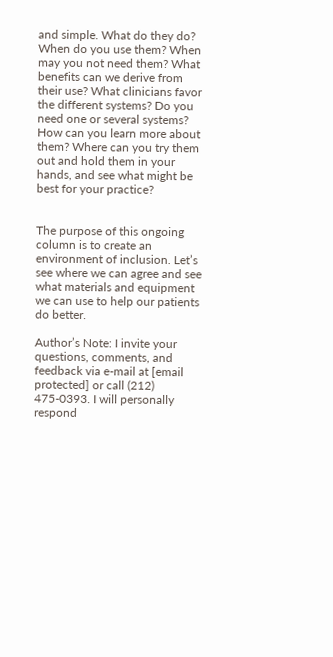and simple. What do they do? When do you use them? When may you not need them? What benefits can we derive from their use? What clinicians favor the different systems? Do you need one or several systems? How can you learn more about them? Where can you try them out and hold them in your hands, and see what might be best for your practice?


The purpose of this ongoing column is to create an environment of inclusion. Let’s see where we can agree and see what materials and equipment we can use to help our patients do better.

Author’s Note: I invite your questions, comments, and feedback via e-mail at [email protected] or call (212) 475-0393. I will personally respond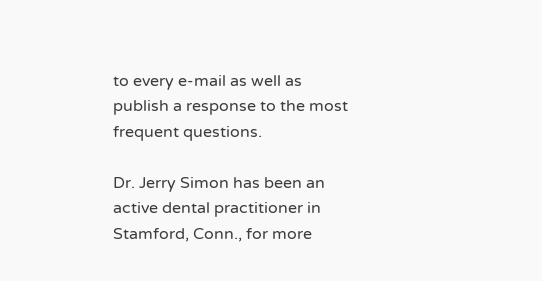to every e-mail as well as publish a response to the most frequent questions.

Dr. Jerry Simon has been an active dental practitioner in Stamford, Conn., for more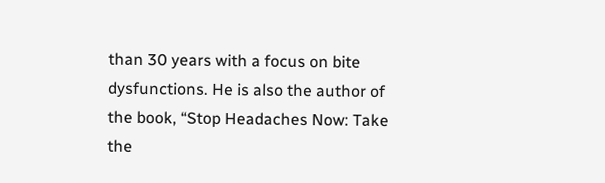than 30 years with a focus on bite dysfunctions. He is also the author of the book, “Stop Headaches Now: Take the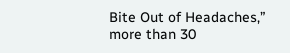Bite Out of Headaches,” more than 30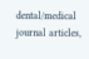dental/medical journal articles,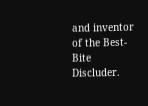and inventor of the Best-Bite Discluder.